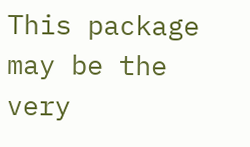This package may be the very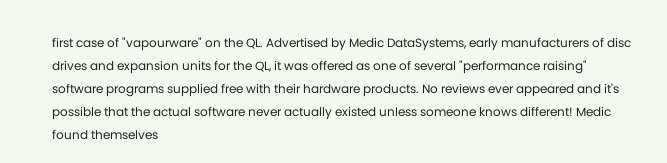first case of "vapourware" on the QL. Advertised by Medic DataSystems, early manufacturers of disc drives and expansion units for the QL, it was offered as one of several "performance raising" software programs supplied free with their hardware products. No reviews ever appeared and it's possible that the actual software never actually existed unless someone knows different! Medic found themselves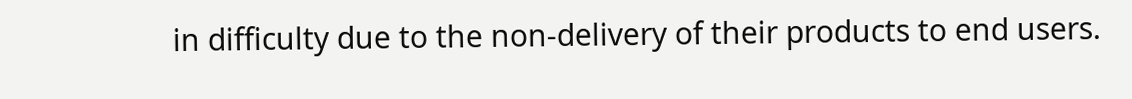in difficulty due to the non-delivery of their products to end users.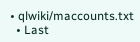• qlwiki/maccounts.txt
  • Last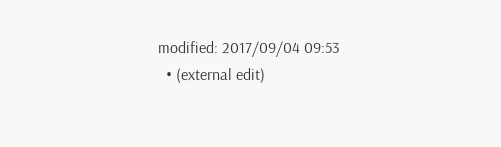modified: 2017/09/04 09:53
  • (external edit)